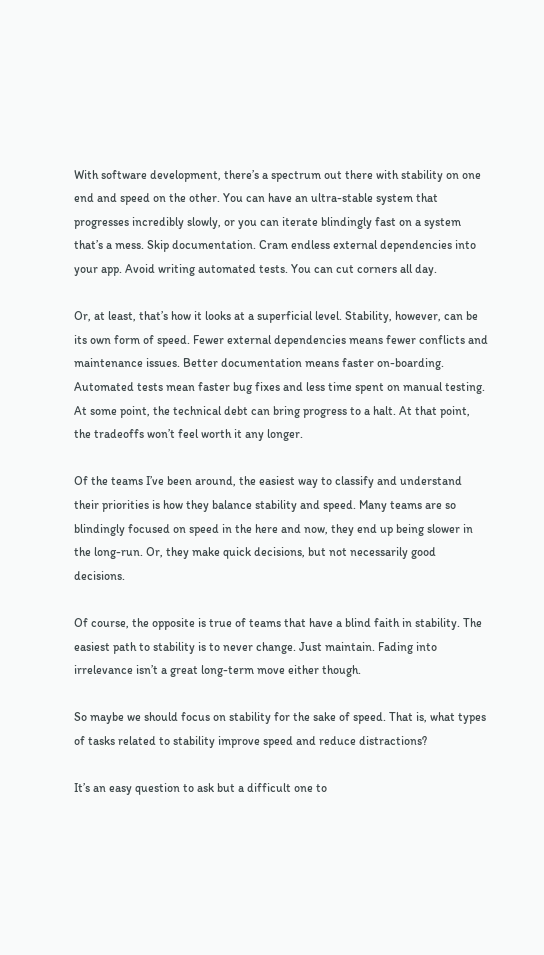With software development, there’s a spectrum out there with stability on one end and speed on the other. You can have an ultra-stable system that progresses incredibly slowly, or you can iterate blindingly fast on a system that’s a mess. Skip documentation. Cram endless external dependencies into your app. Avoid writing automated tests. You can cut corners all day.

Or, at least, that’s how it looks at a superficial level. Stability, however, can be its own form of speed. Fewer external dependencies means fewer conflicts and maintenance issues. Better documentation means faster on-boarding. Automated tests mean faster bug fixes and less time spent on manual testing. At some point, the technical debt can bring progress to a halt. At that point, the tradeoffs won’t feel worth it any longer.

Of the teams I’ve been around, the easiest way to classify and understand their priorities is how they balance stability and speed. Many teams are so blindingly focused on speed in the here and now, they end up being slower in the long-run. Or, they make quick decisions, but not necessarily good decisions.

Of course, the opposite is true of teams that have a blind faith in stability. The easiest path to stability is to never change. Just maintain. Fading into irrelevance isn’t a great long-term move either though.

So maybe we should focus on stability for the sake of speed. That is, what types of tasks related to stability improve speed and reduce distractions?

It’s an easy question to ask but a difficult one to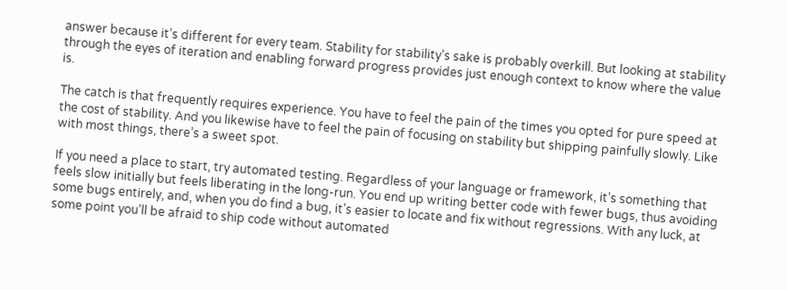answer because it’s different for every team. Stability for stability’s sake is probably overkill. But looking at stability through the eyes of iteration and enabling forward progress provides just enough context to know where the value is.

The catch is that frequently requires experience. You have to feel the pain of the times you opted for pure speed at the cost of stability. And you likewise have to feel the pain of focusing on stability but shipping painfully slowly. Like with most things, there’s a sweet spot.

If you need a place to start, try automated testing. Regardless of your language or framework, it’s something that feels slow initially but feels liberating in the long-run. You end up writing better code with fewer bugs, thus avoiding some bugs entirely, and, when you do find a bug, it’s easier to locate and fix without regressions. With any luck, at some point you’ll be afraid to ship code without automated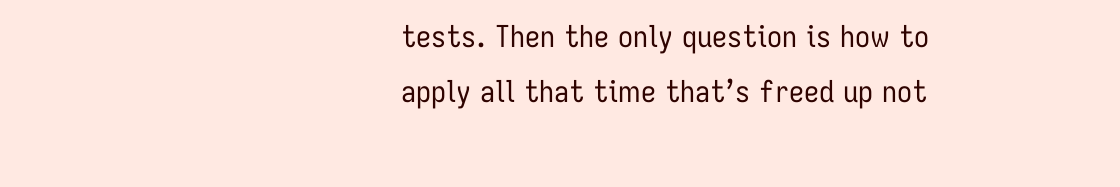tests. Then the only question is how to apply all that time that’s freed up not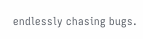endlessly chasing bugs.